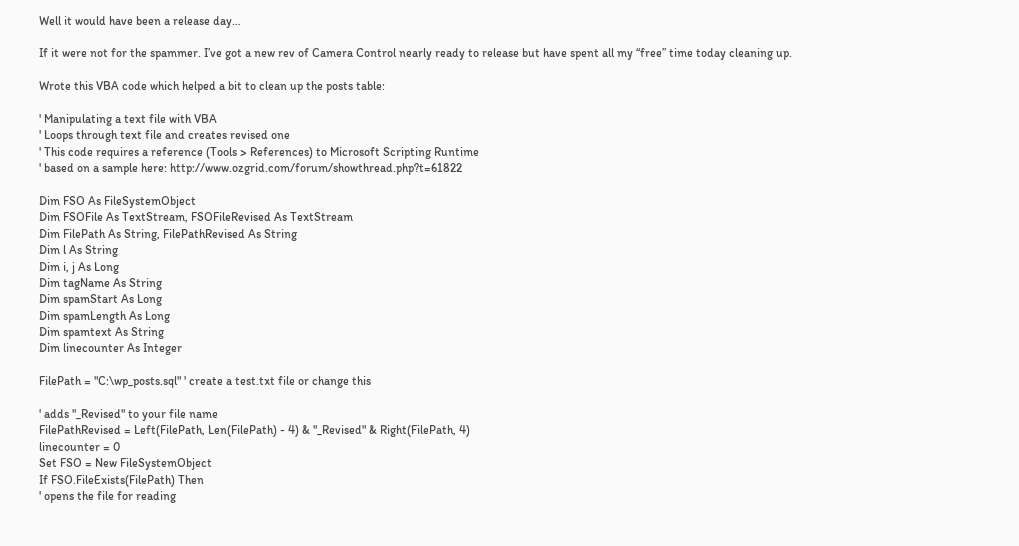Well it would have been a release day…

If it were not for the spammer. I’ve got a new rev of Camera Control nearly ready to release but have spent all my “free” time today cleaning up.

Wrote this VBA code which helped a bit to clean up the posts table:

' Manipulating a text file with VBA
' Loops through text file and creates revised one
' This code requires a reference (Tools > References) to Microsoft Scripting Runtime
' based on a sample here: http://www.ozgrid.com/forum/showthread.php?t=61822

Dim FSO As FileSystemObject
Dim FSOFile As TextStream, FSOFileRevised As TextStream
Dim FilePath As String, FilePathRevised As String
Dim l As String
Dim i, j As Long
Dim tagName As String
Dim spamStart As Long
Dim spamLength As Long
Dim spamtext As String
Dim linecounter As Integer

FilePath = "C:\wp_posts.sql" ' create a test.txt file or change this

' adds "_Revised" to your file name
FilePathRevised = Left(FilePath, Len(FilePath) - 4) & "_Revised" & Right(FilePath, 4)
linecounter = 0
Set FSO = New FileSystemObject
If FSO.FileExists(FilePath) Then
' opens the file for reading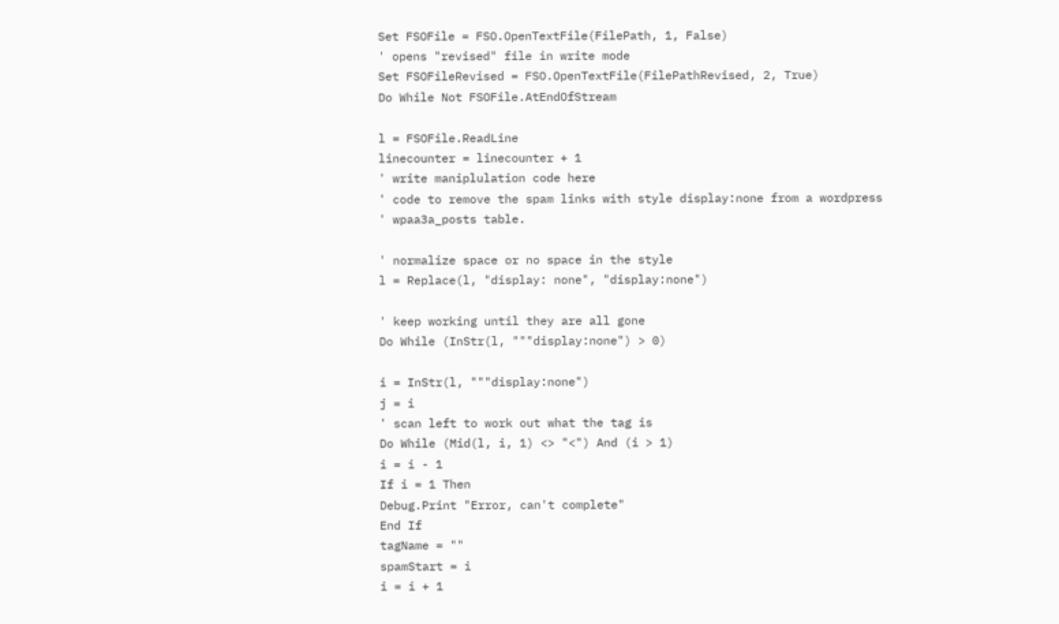Set FSOFile = FSO.OpenTextFile(FilePath, 1, False)
' opens "revised" file in write mode
Set FSOFileRevised = FSO.OpenTextFile(FilePathRevised, 2, True)
Do While Not FSOFile.AtEndOfStream

l = FSOFile.ReadLine
linecounter = linecounter + 1
' write maniplulation code here
' code to remove the spam links with style display:none from a wordpress
' wpaa3a_posts table.

' normalize space or no space in the style
l = Replace(l, "display: none", "display:none")

' keep working until they are all gone
Do While (InStr(l, """display:none") > 0)

i = InStr(l, """display:none")
j = i
' scan left to work out what the tag is
Do While (Mid(l, i, 1) <> "<") And (i > 1)
i = i - 1
If i = 1 Then
Debug.Print "Error, can't complete"
End If
tagName = ""
spamStart = i
i = i + 1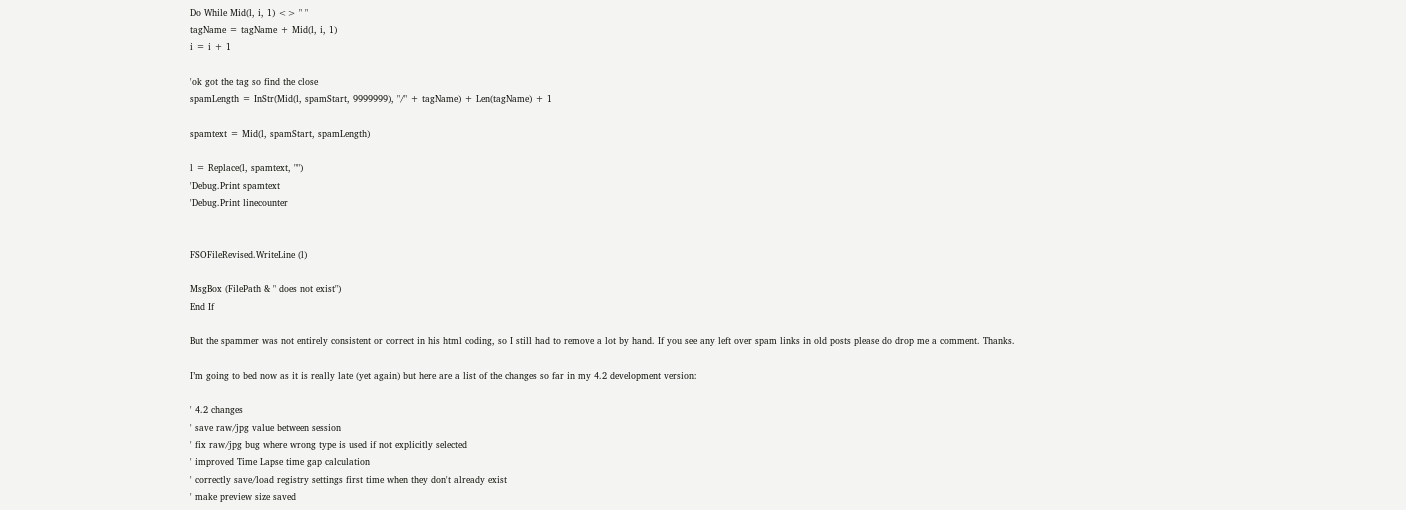Do While Mid(l, i, 1) <> " "
tagName = tagName + Mid(l, i, 1)
i = i + 1

'ok got the tag so find the close
spamLength = InStr(Mid(l, spamStart, 9999999), "/" + tagName) + Len(tagName) + 1

spamtext = Mid(l, spamStart, spamLength)

l = Replace(l, spamtext, "")
'Debug.Print spamtext
'Debug.Print linecounter


FSOFileRevised.WriteLine (l)

MsgBox (FilePath & " does not exist")
End If

But the spammer was not entirely consistent or correct in his html coding, so I still had to remove a lot by hand. If you see any left over spam links in old posts please do drop me a comment. Thanks.

I’m going to bed now as it is really late (yet again) but here are a list of the changes so far in my 4.2 development version:

' 4.2 changes
' save raw/jpg value between session
' fix raw/jpg bug where wrong type is used if not explicitly selected
' improved Time Lapse time gap calculation
' correctly save/load registry settings first time when they don't already exist
' make preview size saved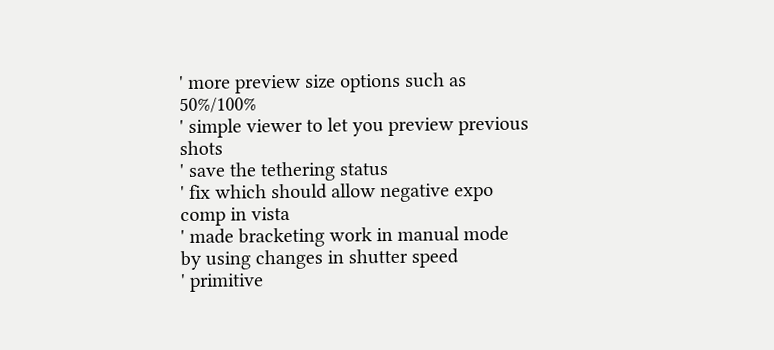' more preview size options such as 50%/100%
' simple viewer to let you preview previous shots
' save the tethering status
' fix which should allow negative expo comp in vista
' made bracketing work in manual mode by using changes in shutter speed
' primitive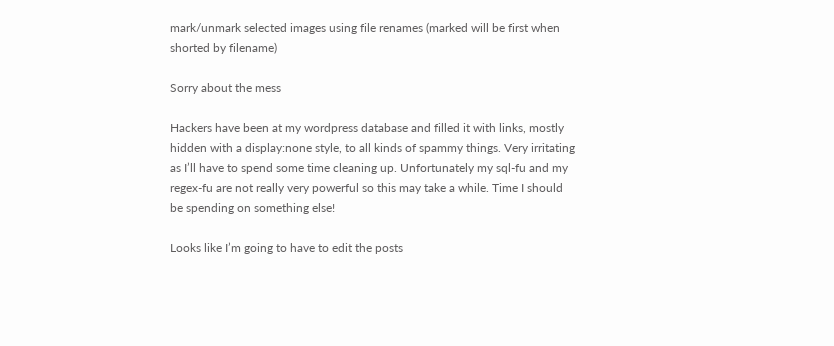mark/unmark selected images using file renames (marked will be first when shorted by filename)

Sorry about the mess

Hackers have been at my wordpress database and filled it with links, mostly hidden with a display:none style, to all kinds of spammy things. Very irritating as I’ll have to spend some time cleaning up. Unfortunately my sql-fu and my regex-fu are not really very powerful so this may take a while. Time I should be spending on something else!

Looks like I’m going to have to edit the posts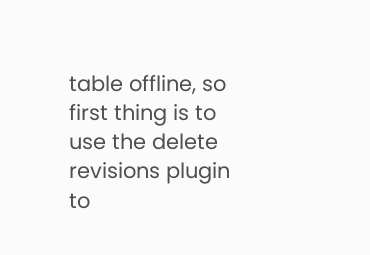table offline, so first thing is to use the delete revisions plugin to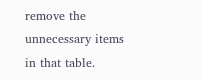remove the unnecessary items in that table.